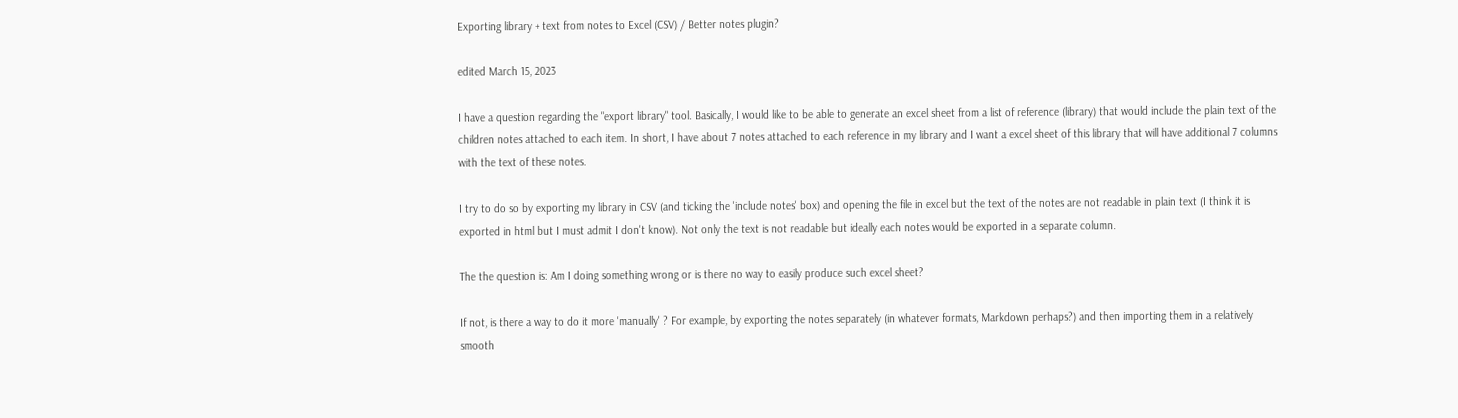Exporting library + text from notes to Excel (CSV) / Better notes plugin?

edited March 15, 2023

I have a question regarding the "export library" tool. Basically, I would like to be able to generate an excel sheet from a list of reference (library) that would include the plain text of the children notes attached to each item. In short, I have about 7 notes attached to each reference in my library and I want a excel sheet of this library that will have additional 7 columns with the text of these notes.

I try to do so by exporting my library in CSV (and ticking the 'include notes' box) and opening the file in excel but the text of the notes are not readable in plain text (I think it is exported in html but I must admit I don't know). Not only the text is not readable but ideally each notes would be exported in a separate column.

The the question is: Am I doing something wrong or is there no way to easily produce such excel sheet?

If not, is there a way to do it more 'manually' ? For example, by exporting the notes separately (in whatever formats, Markdown perhaps?) and then importing them in a relatively smooth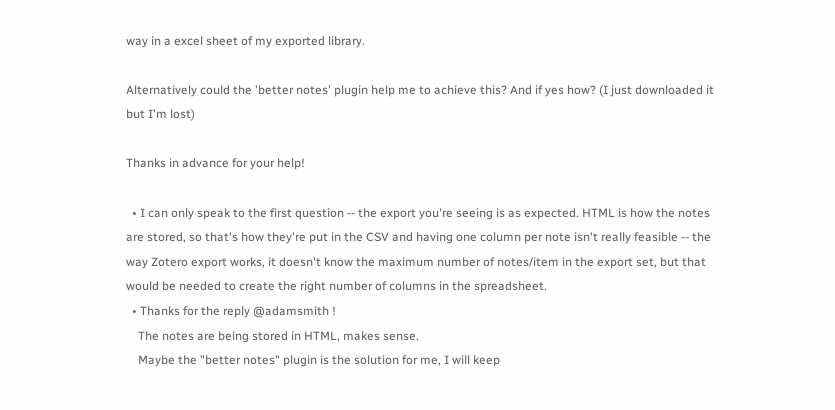way in a excel sheet of my exported library.

Alternatively could the 'better notes' plugin help me to achieve this? And if yes how? (I just downloaded it but I'm lost)

Thanks in advance for your help!

  • I can only speak to the first question -- the export you're seeing is as expected. HTML is how the notes are stored, so that's how they're put in the CSV and having one column per note isn't really feasible -- the way Zotero export works, it doesn't know the maximum number of notes/item in the export set, but that would be needed to create the right number of columns in the spreadsheet.
  • Thanks for the reply @adamsmith !
    The notes are being stored in HTML, makes sense.
    Maybe the "better notes" plugin is the solution for me, I will keep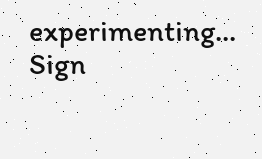experimenting...
Sign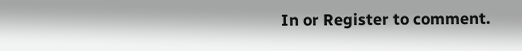In or Register to comment.